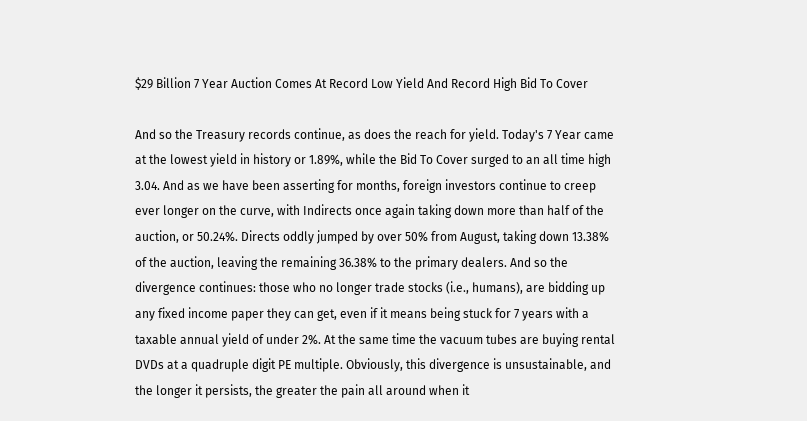$29 Billion 7 Year Auction Comes At Record Low Yield And Record High Bid To Cover

And so the Treasury records continue, as does the reach for yield. Today's 7 Year came at the lowest yield in history or 1.89%, while the Bid To Cover surged to an all time high 3.04. And as we have been asserting for months, foreign investors continue to creep ever longer on the curve, with Indirects once again taking down more than half of the auction, or 50.24%. Directs oddly jumped by over 50% from August, taking down 13.38% of the auction, leaving the remaining 36.38% to the primary dealers. And so the divergence continues: those who no longer trade stocks (i.e., humans), are bidding up any fixed income paper they can get, even if it means being stuck for 7 years with a taxable annual yield of under 2%. At the same time the vacuum tubes are buying rental DVDs at a quadruple digit PE multiple. Obviously, this divergence is unsustainable, and the longer it persists, the greater the pain all around when it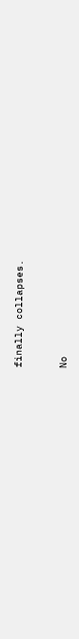finally collapses.


No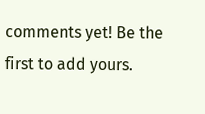comments yet! Be the first to add yours.